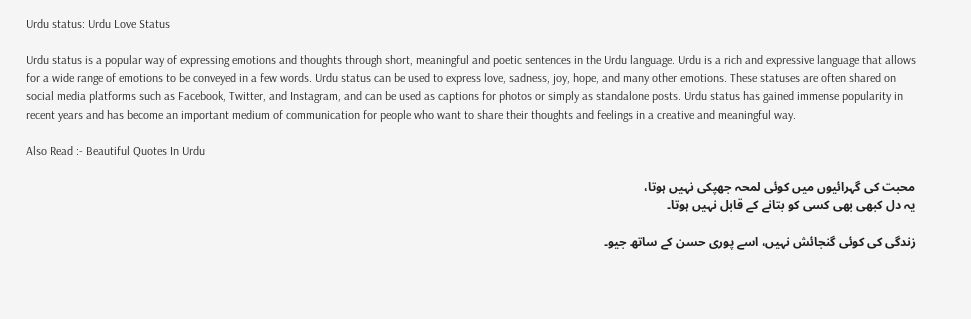Urdu status: Urdu Love Status

Urdu status is a popular way of expressing emotions and thoughts through short, meaningful and poetic sentences in the Urdu language. Urdu is a rich and expressive language that allows for a wide range of emotions to be conveyed in a few words. Urdu status can be used to express love, sadness, joy, hope, and many other emotions. These statuses are often shared on social media platforms such as Facebook, Twitter, and Instagram, and can be used as captions for photos or simply as standalone posts. Urdu status has gained immense popularity in recent years and has become an important medium of communication for people who want to share their thoughts and feelings in a creative and meaningful way.

Also Read :- Beautiful Quotes In Urdu

محبت کی گہرائیوں میں کوئی لمحہ جھپکی نہیں ہوتا،
یہ دل کبھی بھی کسی کو بتانے کے قابل نہیں ہوتا۔

زندگی کی کوئی گنجائش نہیں، اسے پوری حسن کے ساتھ جیو۔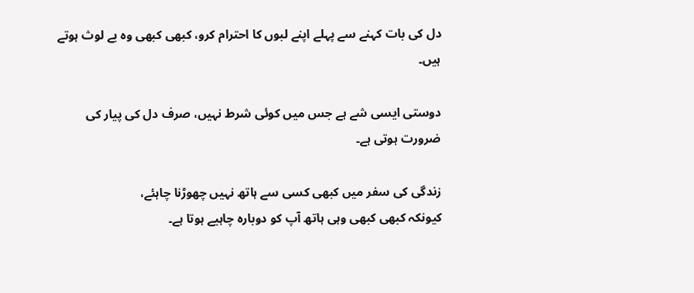دل کی بات کہنے سے پہلے اپنے لبوں کا احترام کرو، کبھی کبھی وہ بے لوث ہوتے ہیں۔

دوستی ایسی شے ہے جس میں کوئی شرط نہیں، صرف دل کی پیار کی ضرورت ہوتی ہے۔

زندگی کی سفر میں کبھی کسی سے ہاتھ نہیں چھوڑنا چاہئے،
کیونکہ کبھی کبھی وہی ہاتھ آپ کو دوبارہ چاہیے ہوتا ہے۔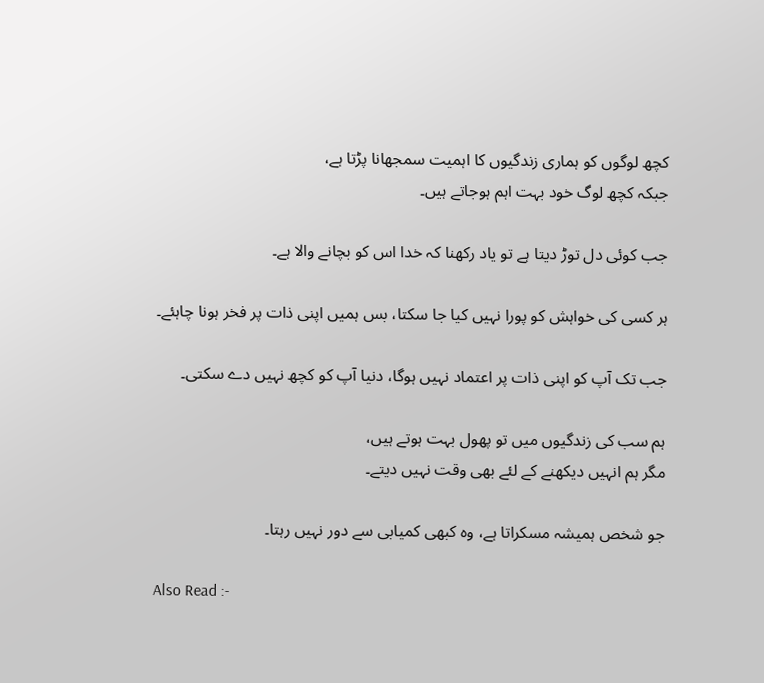کچھ لوگوں کو ہماری زندگیوں کا اہمیت سمجھانا پڑتا ہے،
جبکہ کچھ لوگ خود بہت اہم ہوجاتے ہیں۔

جب کوئی دل توڑ دیتا ہے تو یاد رکھنا کہ خدا اس کو بچانے والا ہے۔

ہر کسی کی خواہش کو پورا نہیں کیا جا سکتا، بس ہمیں اپنی ذات پر فخر ہونا چاہئے۔

جب تک آپ کو اپنی ذات پر اعتماد نہیں ہوگا، دنیا آپ کو کچھ نہیں دے سکتی۔

ہم سب کی زندگیوں میں تو پھول بہت ہوتے ہیں،
مگر ہم انہیں دیکھنے کے لئے بھی وقت نہیں دیتے۔

جو شخص ہمیشہ مسکراتا ہے، وہ کبھی کمیابی سے دور نہیں رہتا۔

Also Read :-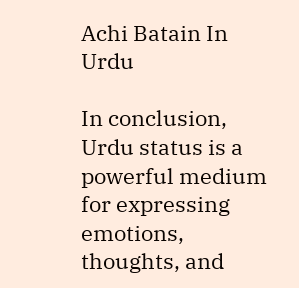Achi Batain In Urdu

In conclusion, Urdu status is a powerful medium for expressing emotions, thoughts, and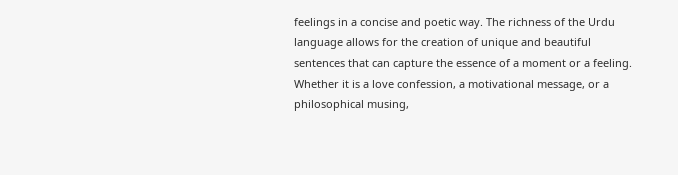feelings in a concise and poetic way. The richness of the Urdu language allows for the creation of unique and beautiful sentences that can capture the essence of a moment or a feeling. Whether it is a love confession, a motivational message, or a philosophical musing,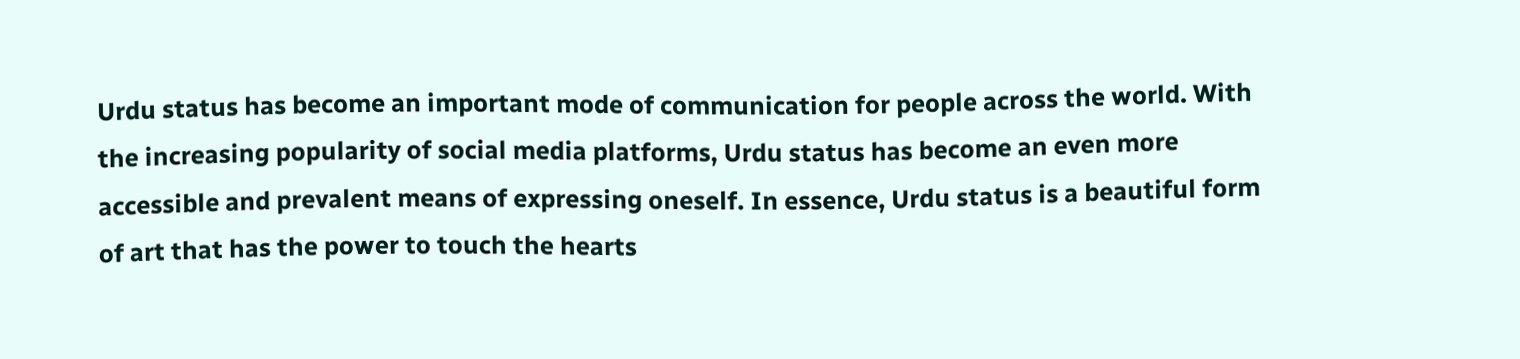Urdu status has become an important mode of communication for people across the world. With the increasing popularity of social media platforms, Urdu status has become an even more accessible and prevalent means of expressing oneself. In essence, Urdu status is a beautiful form of art that has the power to touch the hearts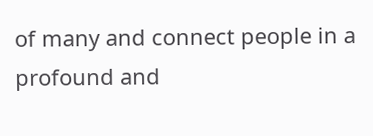of many and connect people in a profound and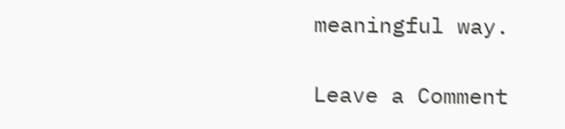meaningful way.

Leave a Comment